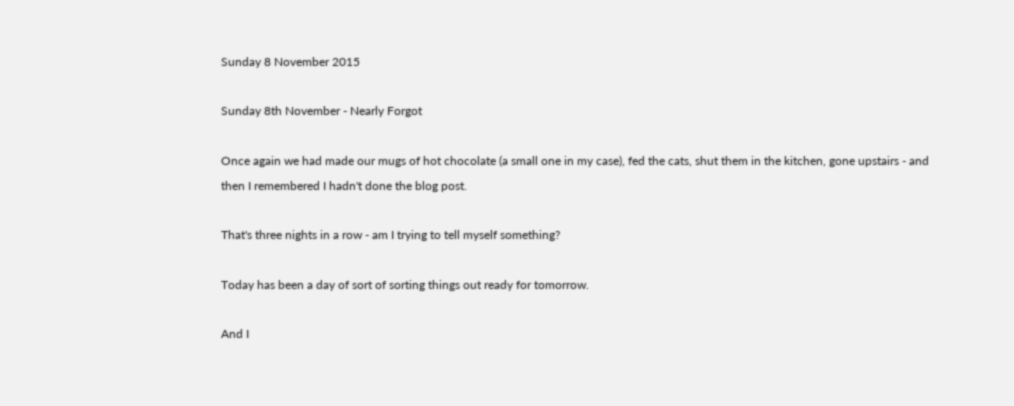Sunday 8 November 2015

Sunday 8th November - Nearly Forgot

Once again we had made our mugs of hot chocolate (a small one in my case), fed the cats, shut them in the kitchen, gone upstairs - and then I remembered I hadn't done the blog post.

That's three nights in a row - am I trying to tell myself something?

Today has been a day of sort of sorting things out ready for tomorrow.

And I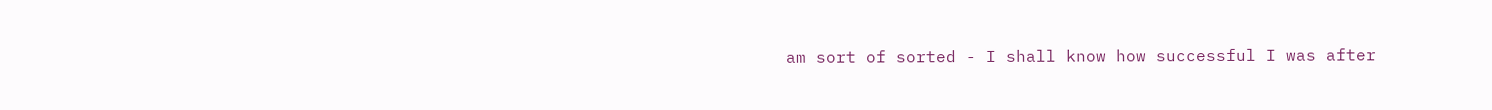am sort of sorted - I shall know how successful I was after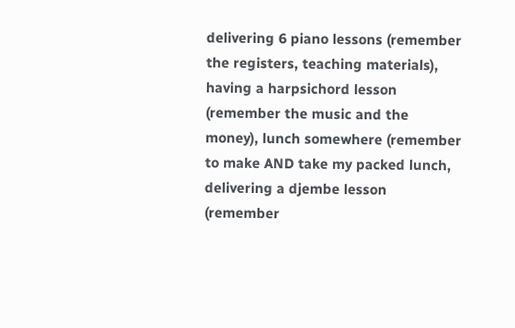delivering 6 piano lessons (remember the registers, teaching materials), having a harpsichord lesson (remember the music and the money), lunch somewhere (remember to make AND take my packed lunch, delivering a djembe lesson (remember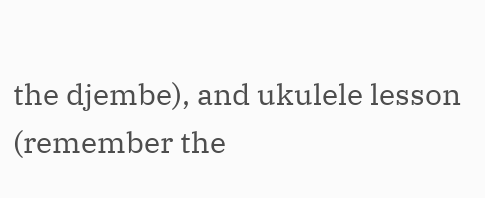the djembe), and ukulele lesson (remember the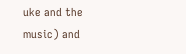uke and the music) and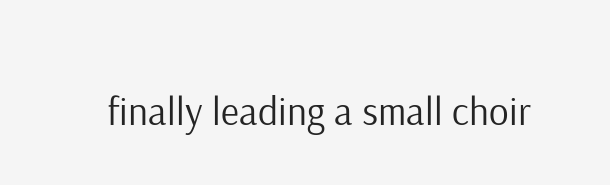finally leading a small choir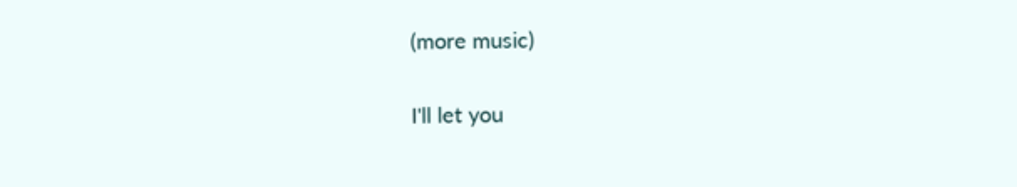(more music)

I'll let you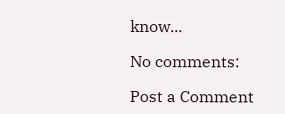know...

No comments:

Post a Comment